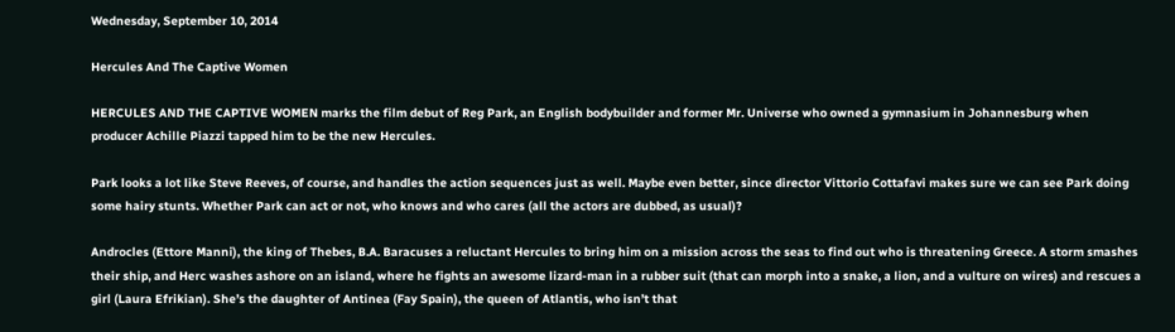Wednesday, September 10, 2014

Hercules And The Captive Women

HERCULES AND THE CAPTIVE WOMEN marks the film debut of Reg Park, an English bodybuilder and former Mr. Universe who owned a gymnasium in Johannesburg when producer Achille Piazzi tapped him to be the new Hercules.

Park looks a lot like Steve Reeves, of course, and handles the action sequences just as well. Maybe even better, since director Vittorio Cottafavi makes sure we can see Park doing some hairy stunts. Whether Park can act or not, who knows and who cares (all the actors are dubbed, as usual)?

Androcles (Ettore Manni), the king of Thebes, B.A. Baracuses a reluctant Hercules to bring him on a mission across the seas to find out who is threatening Greece. A storm smashes their ship, and Herc washes ashore on an island, where he fights an awesome lizard-man in a rubber suit (that can morph into a snake, a lion, and a vulture on wires) and rescues a girl (Laura Efrikian). She’s the daughter of Antinea (Fay Spain), the queen of Atlantis, who isn’t that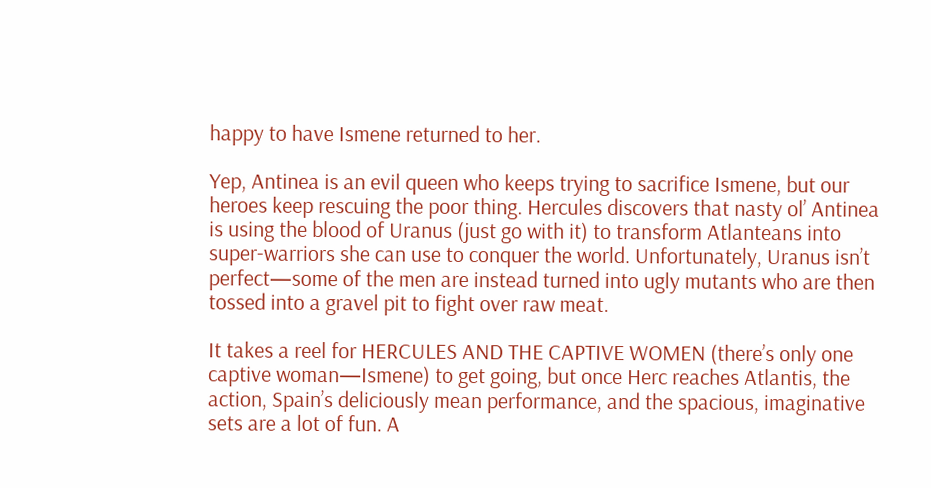happy to have Ismene returned to her.

Yep, Antinea is an evil queen who keeps trying to sacrifice Ismene, but our heroes keep rescuing the poor thing. Hercules discovers that nasty ol’ Antinea is using the blood of Uranus (just go with it) to transform Atlanteans into super-warriors she can use to conquer the world. Unfortunately, Uranus isn’t perfect—some of the men are instead turned into ugly mutants who are then tossed into a gravel pit to fight over raw meat.

It takes a reel for HERCULES AND THE CAPTIVE WOMEN (there’s only one captive woman—Ismene) to get going, but once Herc reaches Atlantis, the action, Spain’s deliciously mean performance, and the spacious, imaginative sets are a lot of fun. A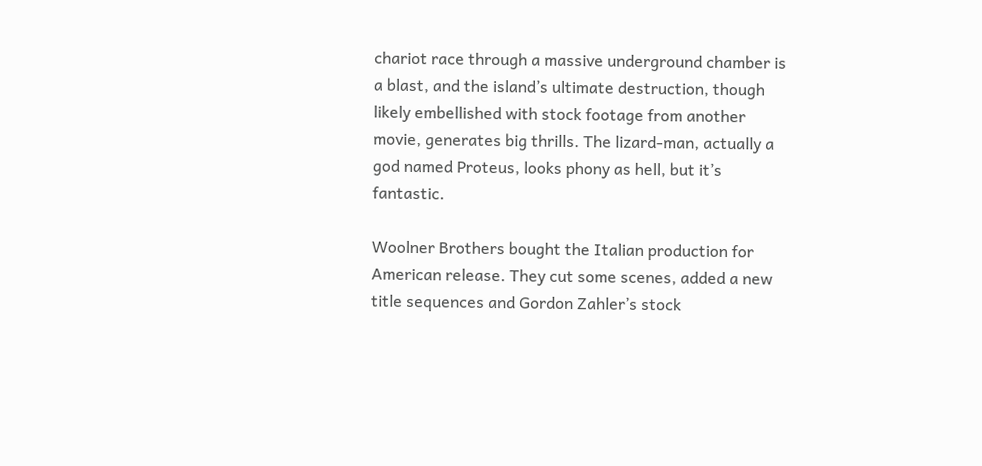chariot race through a massive underground chamber is a blast, and the island’s ultimate destruction, though likely embellished with stock footage from another movie, generates big thrills. The lizard-man, actually a god named Proteus, looks phony as hell, but it’s fantastic.

Woolner Brothers bought the Italian production for American release. They cut some scenes, added a new title sequences and Gordon Zahler’s stock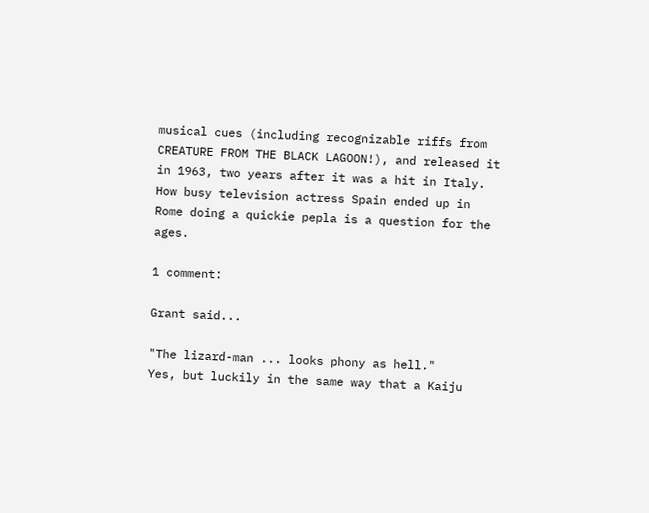musical cues (including recognizable riffs from CREATURE FROM THE BLACK LAGOON!), and released it in 1963, two years after it was a hit in Italy. How busy television actress Spain ended up in Rome doing a quickie pepla is a question for the ages.

1 comment:

Grant said...

"The lizard-man ... looks phony as hell."
Yes, but luckily in the same way that a Kaiju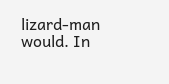lizard-man would. In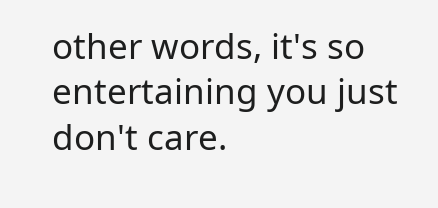other words, it's so entertaining you just don't care.